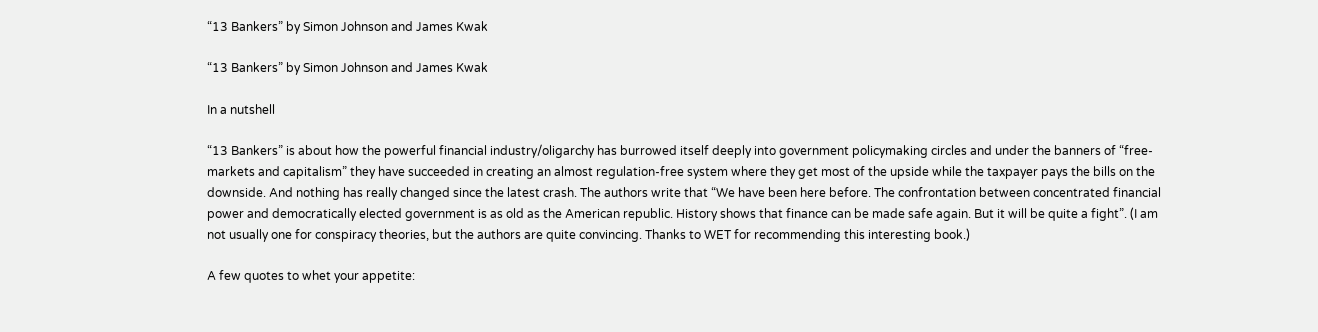“13 Bankers” by Simon Johnson and James Kwak

“13 Bankers” by Simon Johnson and James Kwak

In a nutshell

“13 Bankers” is about how the powerful financial industry/oligarchy has burrowed itself deeply into government policymaking circles and under the banners of “free-markets and capitalism” they have succeeded in creating an almost regulation-free system where they get most of the upside while the taxpayer pays the bills on the downside. And nothing has really changed since the latest crash. The authors write that “We have been here before. The confrontation between concentrated financial power and democratically elected government is as old as the American republic. History shows that finance can be made safe again. But it will be quite a fight”. (I am not usually one for conspiracy theories, but the authors are quite convincing. Thanks to WET for recommending this interesting book.)

A few quotes to whet your appetite: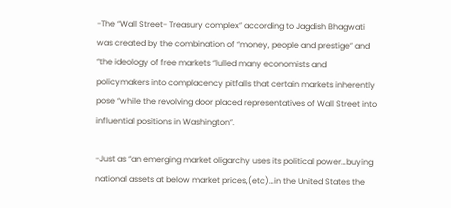-The “Wall Street- Treasury complex” according to Jagdish Bhagwati was created by the combination of “money, people and prestige” and “the ideology of free markets “lulled many economists and policymakers into complacency pitfalls that certain markets inherently pose “while the revolving door placed representatives of Wall Street into influential positions in Washington”.

-Just as “an emerging market oligarchy uses its political power…buying national assets at below market prices,(etc)…in the United States the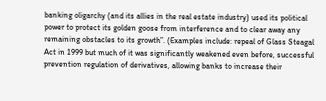banking oligarchy (and its allies in the real estate industry) used its political power to protect its golden goose from interference and to clear away any remaining obstacles to its growth”. (Examples include: repeal of Glass Steagal Act in 1999 but much of it was significantly weakened even before, successful prevention regulation of derivatives, allowing banks to increase their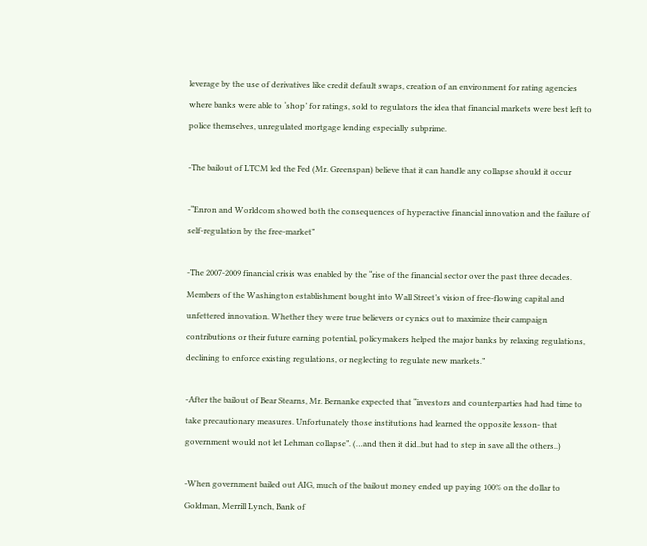leverage by the use of derivatives like credit default swaps, creation of an environment for rating agencies where banks were able to ‘shop’ for ratings, sold to regulators the idea that financial markets were best left to police themselves, unregulated mortgage lending especially subprime.

-The bailout of LTCM led the Fed (Mr. Greenspan) believe that it can handle any collapse should it occur

-“Enron and Worldcom showed both the consequences of hyperactive financial innovation and the failure of self-regulation by the free-market”

-The 2007-2009 financial crisis was enabled by the “rise of the financial sector over the past three decades. Members of the Washington establishment bought into Wall Street’s vision of free-flowing capital and unfettered innovation. Whether they were true believers or cynics out to maximize their campaign contributions or their future earning potential, policymakers helped the major banks by relaxing regulations, declining to enforce existing regulations, or neglecting to regulate new markets.”

-After the bailout of Bear Stearns, Mr. Bernanke expected that “investors and counterparties had had time to take precautionary measures. Unfortunately those institutions had learned the opposite lesson- that government would not let Lehman collapse”. (…and then it did..but had to step in save all the others..)

-When government bailed out AIG, much of the bailout money ended up paying 100% on the dollar to Goldman, Merrill Lynch, Bank of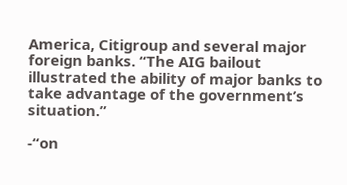America, Citigroup and several major foreign banks. “The AIG bailout illustrated the ability of major banks to take advantage of the government’s situation.”

-“on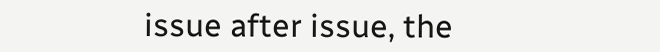issue after issue, the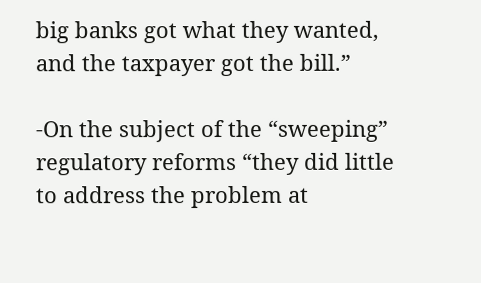big banks got what they wanted, and the taxpayer got the bill.”

-On the subject of the “sweeping” regulatory reforms “they did little to address the problem at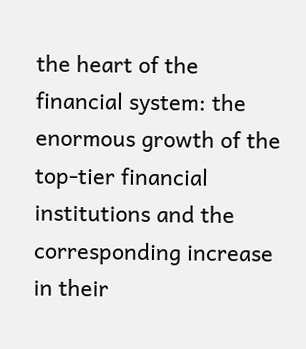the heart of the financial system: the enormous growth of the top-tier financial institutions and the corresponding increase in their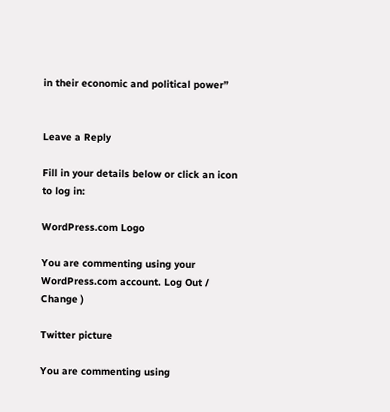in their economic and political power”


Leave a Reply

Fill in your details below or click an icon to log in:

WordPress.com Logo

You are commenting using your WordPress.com account. Log Out /  Change )

Twitter picture

You are commenting using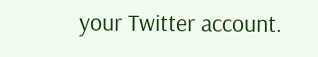your Twitter account.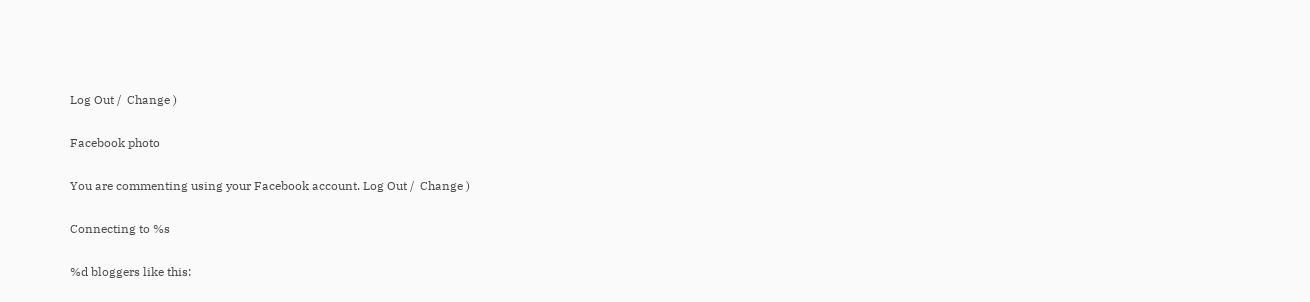Log Out /  Change )

Facebook photo

You are commenting using your Facebook account. Log Out /  Change )

Connecting to %s

%d bloggers like this: